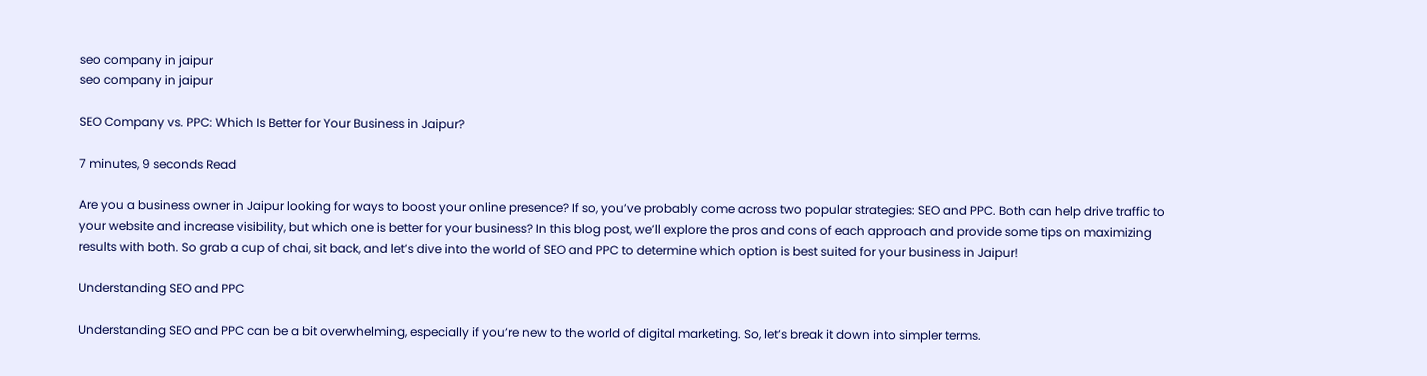seo company in jaipur
seo company in jaipur

SEO Company vs. PPC: Which Is Better for Your Business in Jaipur?

7 minutes, 9 seconds Read

Are you a business owner in Jaipur looking for ways to boost your online presence? If so, you’ve probably come across two popular strategies: SEO and PPC. Both can help drive traffic to your website and increase visibility, but which one is better for your business? In this blog post, we’ll explore the pros and cons of each approach and provide some tips on maximizing results with both. So grab a cup of chai, sit back, and let’s dive into the world of SEO and PPC to determine which option is best suited for your business in Jaipur!

Understanding SEO and PPC

Understanding SEO and PPC can be a bit overwhelming, especially if you’re new to the world of digital marketing. So, let’s break it down into simpler terms.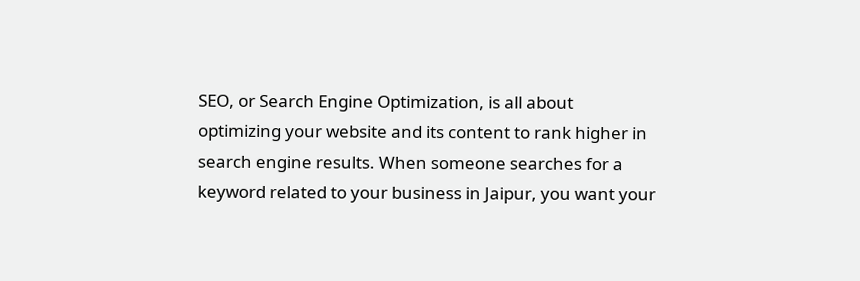SEO, or Search Engine Optimization, is all about optimizing your website and its content to rank higher in search engine results. When someone searches for a keyword related to your business in Jaipur, you want your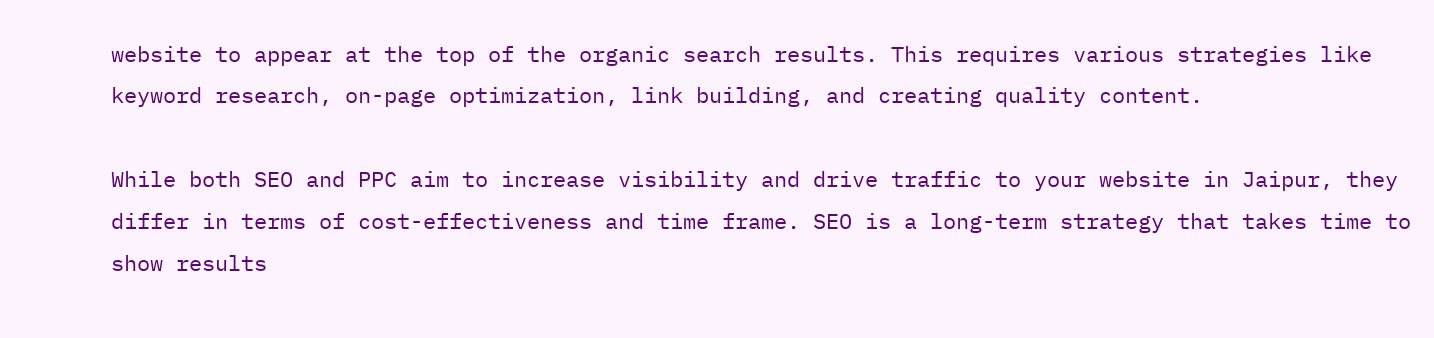website to appear at the top of the organic search results. This requires various strategies like keyword research, on-page optimization, link building, and creating quality content.

While both SEO and PPC aim to increase visibility and drive traffic to your website in Jaipur, they differ in terms of cost-effectiveness and time frame. SEO is a long-term strategy that takes time to show results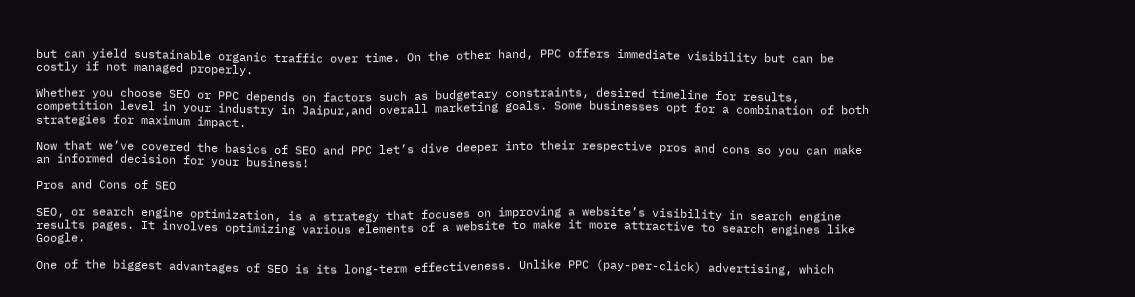but can yield sustainable organic traffic over time. On the other hand, PPC offers immediate visibility but can be costly if not managed properly.

Whether you choose SEO or PPC depends on factors such as budgetary constraints, desired timeline for results, competition level in your industry in Jaipur,and overall marketing goals. Some businesses opt for a combination of both strategies for maximum impact.

Now that we’ve covered the basics of SEO and PPC let’s dive deeper into their respective pros and cons so you can make an informed decision for your business!

Pros and Cons of SEO

SEO, or search engine optimization, is a strategy that focuses on improving a website’s visibility in search engine results pages. It involves optimizing various elements of a website to make it more attractive to search engines like Google.

One of the biggest advantages of SEO is its long-term effectiveness. Unlike PPC (pay-per-click) advertising, which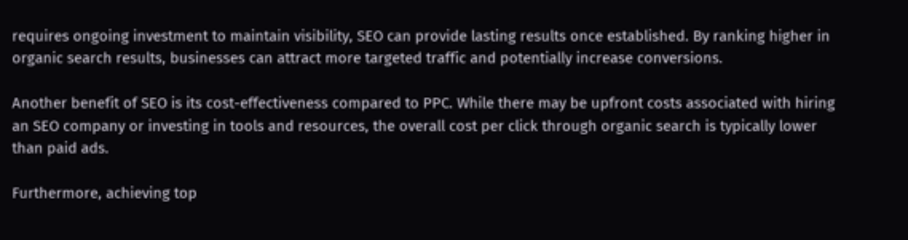requires ongoing investment to maintain visibility, SEO can provide lasting results once established. By ranking higher in organic search results, businesses can attract more targeted traffic and potentially increase conversions.

Another benefit of SEO is its cost-effectiveness compared to PPC. While there may be upfront costs associated with hiring an SEO company or investing in tools and resources, the overall cost per click through organic search is typically lower than paid ads.

Furthermore, achieving top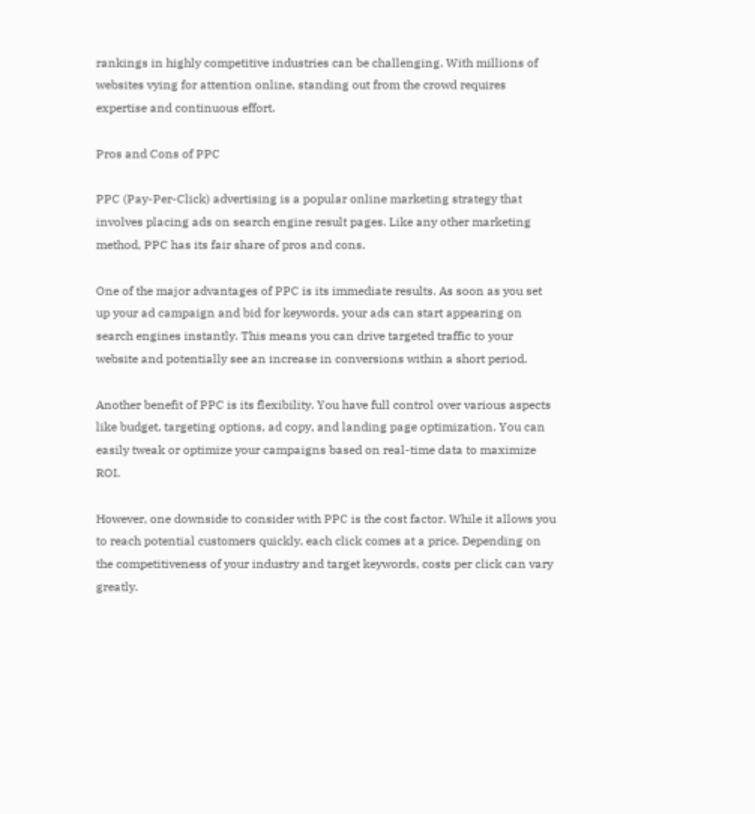rankings in highly competitive industries can be challenging. With millions of websites vying for attention online, standing out from the crowd requires expertise and continuous effort.

Pros and Cons of PPC

PPC (Pay-Per-Click) advertising is a popular online marketing strategy that involves placing ads on search engine result pages. Like any other marketing method, PPC has its fair share of pros and cons.

One of the major advantages of PPC is its immediate results. As soon as you set up your ad campaign and bid for keywords, your ads can start appearing on search engines instantly. This means you can drive targeted traffic to your website and potentially see an increase in conversions within a short period.

Another benefit of PPC is its flexibility. You have full control over various aspects like budget, targeting options, ad copy, and landing page optimization. You can easily tweak or optimize your campaigns based on real-time data to maximize ROI.

However, one downside to consider with PPC is the cost factor. While it allows you to reach potential customers quickly, each click comes at a price. Depending on the competitiveness of your industry and target keywords, costs per click can vary greatly.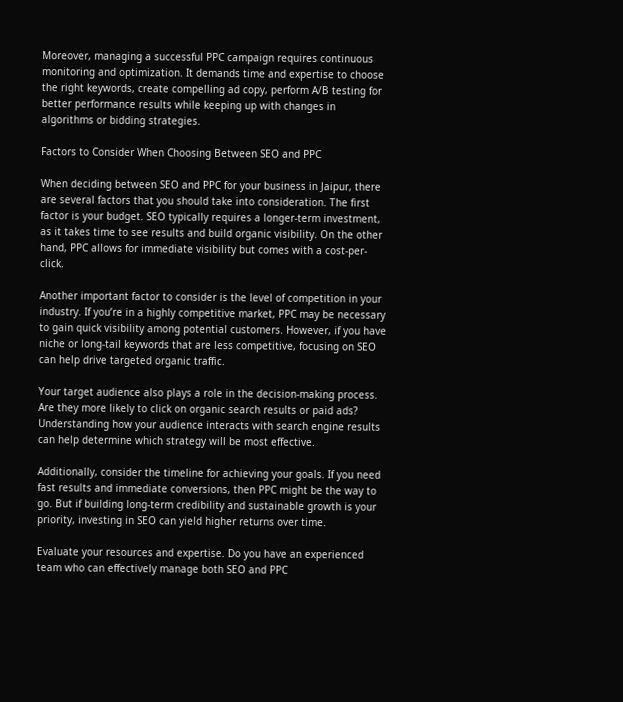Moreover, managing a successful PPC campaign requires continuous monitoring and optimization. It demands time and expertise to choose the right keywords, create compelling ad copy, perform A/B testing for better performance results while keeping up with changes in algorithms or bidding strategies.

Factors to Consider When Choosing Between SEO and PPC

When deciding between SEO and PPC for your business in Jaipur, there are several factors that you should take into consideration. The first factor is your budget. SEO typically requires a longer-term investment, as it takes time to see results and build organic visibility. On the other hand, PPC allows for immediate visibility but comes with a cost-per-click.

Another important factor to consider is the level of competition in your industry. If you’re in a highly competitive market, PPC may be necessary to gain quick visibility among potential customers. However, if you have niche or long-tail keywords that are less competitive, focusing on SEO can help drive targeted organic traffic.

Your target audience also plays a role in the decision-making process. Are they more likely to click on organic search results or paid ads? Understanding how your audience interacts with search engine results can help determine which strategy will be most effective.

Additionally, consider the timeline for achieving your goals. If you need fast results and immediate conversions, then PPC might be the way to go. But if building long-term credibility and sustainable growth is your priority, investing in SEO can yield higher returns over time.

Evaluate your resources and expertise. Do you have an experienced team who can effectively manage both SEO and PPC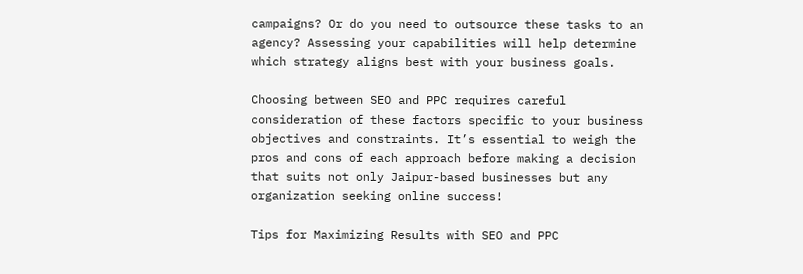campaigns? Or do you need to outsource these tasks to an agency? Assessing your capabilities will help determine which strategy aligns best with your business goals.

Choosing between SEO and PPC requires careful consideration of these factors specific to your business objectives and constraints. It’s essential to weigh the pros and cons of each approach before making a decision that suits not only Jaipur-based businesses but any organization seeking online success!

Tips for Maximizing Results with SEO and PPC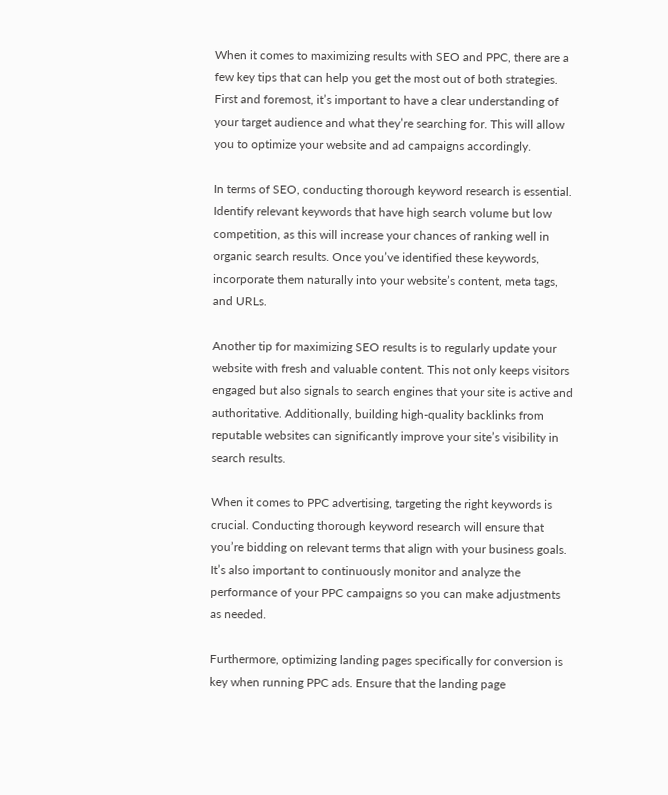When it comes to maximizing results with SEO and PPC, there are a few key tips that can help you get the most out of both strategies. First and foremost, it’s important to have a clear understanding of your target audience and what they’re searching for. This will allow you to optimize your website and ad campaigns accordingly.

In terms of SEO, conducting thorough keyword research is essential. Identify relevant keywords that have high search volume but low competition, as this will increase your chances of ranking well in organic search results. Once you’ve identified these keywords, incorporate them naturally into your website’s content, meta tags, and URLs.

Another tip for maximizing SEO results is to regularly update your website with fresh and valuable content. This not only keeps visitors engaged but also signals to search engines that your site is active and authoritative. Additionally, building high-quality backlinks from reputable websites can significantly improve your site’s visibility in search results.

When it comes to PPC advertising, targeting the right keywords is crucial. Conducting thorough keyword research will ensure that you’re bidding on relevant terms that align with your business goals. It’s also important to continuously monitor and analyze the performance of your PPC campaigns so you can make adjustments as needed.

Furthermore, optimizing landing pages specifically for conversion is key when running PPC ads. Ensure that the landing page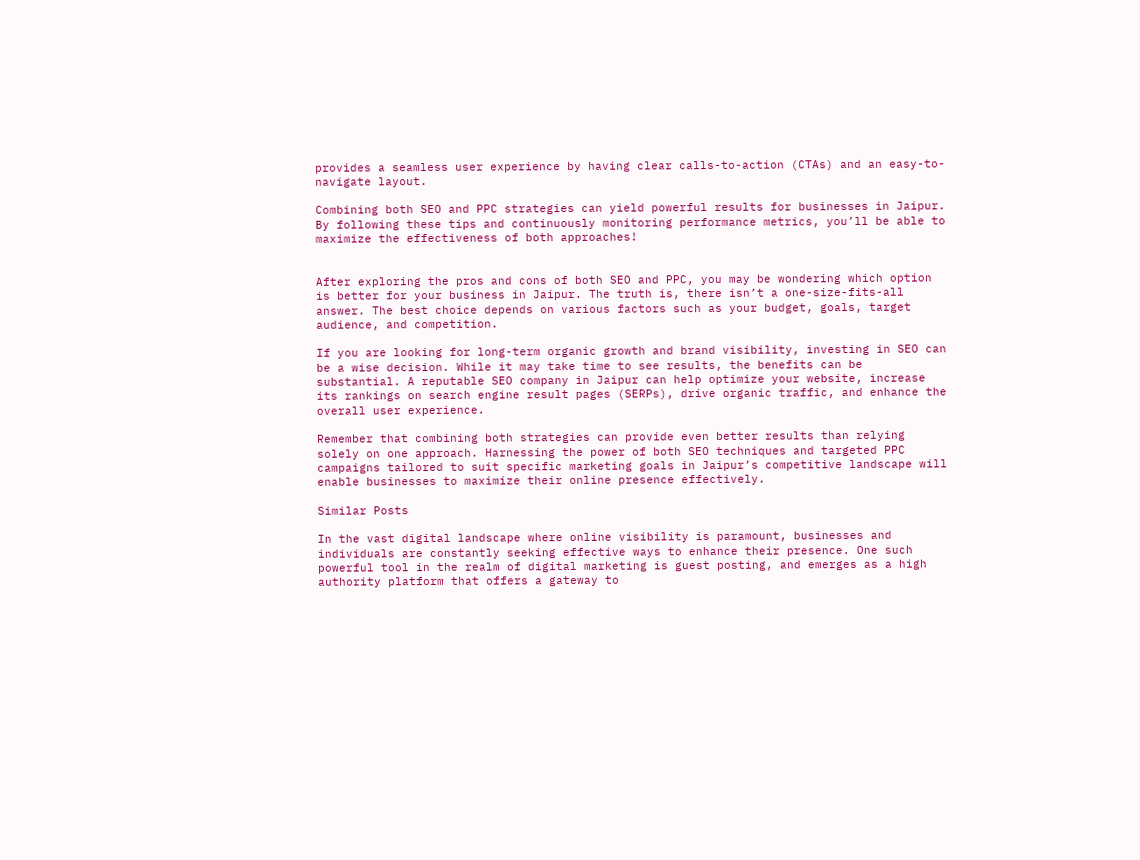provides a seamless user experience by having clear calls-to-action (CTAs) and an easy-to-navigate layout.

Combining both SEO and PPC strategies can yield powerful results for businesses in Jaipur. By following these tips and continuously monitoring performance metrics, you’ll be able to maximize the effectiveness of both approaches!


After exploring the pros and cons of both SEO and PPC, you may be wondering which option is better for your business in Jaipur. The truth is, there isn’t a one-size-fits-all answer. The best choice depends on various factors such as your budget, goals, target audience, and competition.

If you are looking for long-term organic growth and brand visibility, investing in SEO can be a wise decision. While it may take time to see results, the benefits can be substantial. A reputable SEO company in Jaipur can help optimize your website, increase its rankings on search engine result pages (SERPs), drive organic traffic, and enhance the overall user experience.

Remember that combining both strategies can provide even better results than relying solely on one approach. Harnessing the power of both SEO techniques and targeted PPC campaigns tailored to suit specific marketing goals in Jaipur’s competitive landscape will enable businesses to maximize their online presence effectively.

Similar Posts

In the vast digital landscape where online visibility is paramount, businesses and individuals are constantly seeking effective ways to enhance their presence. One such powerful tool in the realm of digital marketing is guest posting, and emerges as a high authority platform that offers a gateway to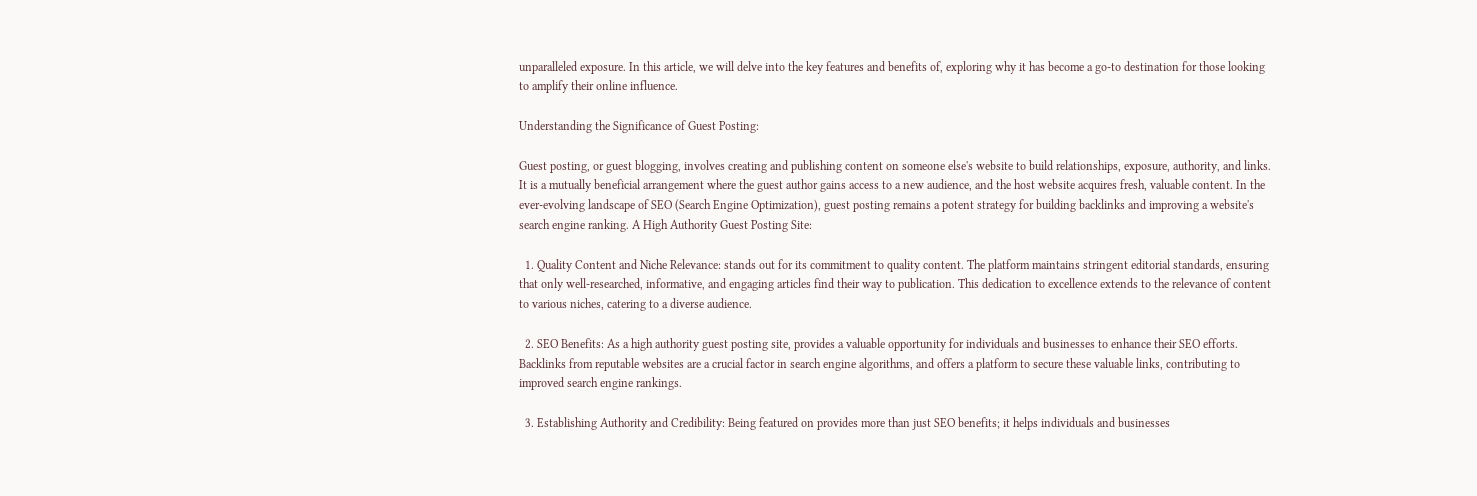unparalleled exposure. In this article, we will delve into the key features and benefits of, exploring why it has become a go-to destination for those looking to amplify their online influence.

Understanding the Significance of Guest Posting:

Guest posting, or guest blogging, involves creating and publishing content on someone else's website to build relationships, exposure, authority, and links. It is a mutually beneficial arrangement where the guest author gains access to a new audience, and the host website acquires fresh, valuable content. In the ever-evolving landscape of SEO (Search Engine Optimization), guest posting remains a potent strategy for building backlinks and improving a website's search engine ranking. A High Authority Guest Posting Site:

  1. Quality Content and Niche Relevance: stands out for its commitment to quality content. The platform maintains stringent editorial standards, ensuring that only well-researched, informative, and engaging articles find their way to publication. This dedication to excellence extends to the relevance of content to various niches, catering to a diverse audience.

  2. SEO Benefits: As a high authority guest posting site, provides a valuable opportunity for individuals and businesses to enhance their SEO efforts. Backlinks from reputable websites are a crucial factor in search engine algorithms, and offers a platform to secure these valuable links, contributing to improved search engine rankings.

  3. Establishing Authority and Credibility: Being featured on provides more than just SEO benefits; it helps individuals and businesses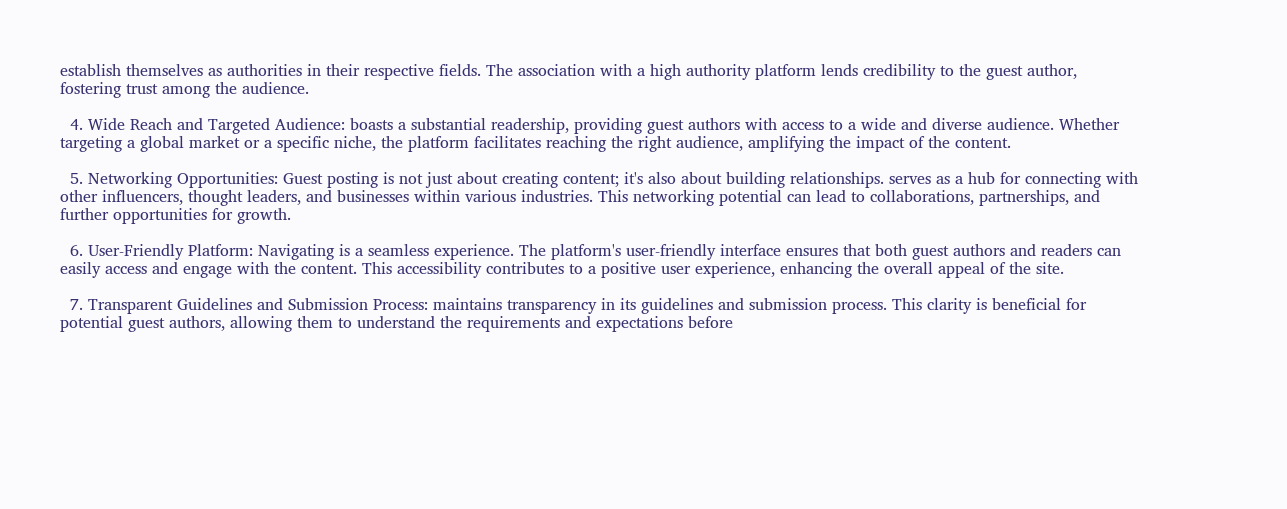establish themselves as authorities in their respective fields. The association with a high authority platform lends credibility to the guest author, fostering trust among the audience.

  4. Wide Reach and Targeted Audience: boasts a substantial readership, providing guest authors with access to a wide and diverse audience. Whether targeting a global market or a specific niche, the platform facilitates reaching the right audience, amplifying the impact of the content.

  5. Networking Opportunities: Guest posting is not just about creating content; it's also about building relationships. serves as a hub for connecting with other influencers, thought leaders, and businesses within various industries. This networking potential can lead to collaborations, partnerships, and further opportunities for growth.

  6. User-Friendly Platform: Navigating is a seamless experience. The platform's user-friendly interface ensures that both guest authors and readers can easily access and engage with the content. This accessibility contributes to a positive user experience, enhancing the overall appeal of the site.

  7. Transparent Guidelines and Submission Process: maintains transparency in its guidelines and submission process. This clarity is beneficial for potential guest authors, allowing them to understand the requirements and expectations before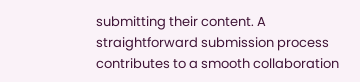submitting their content. A straightforward submission process contributes to a smooth collaboration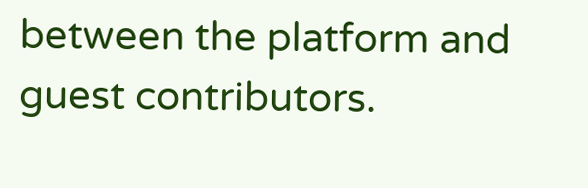between the platform and guest contributors.